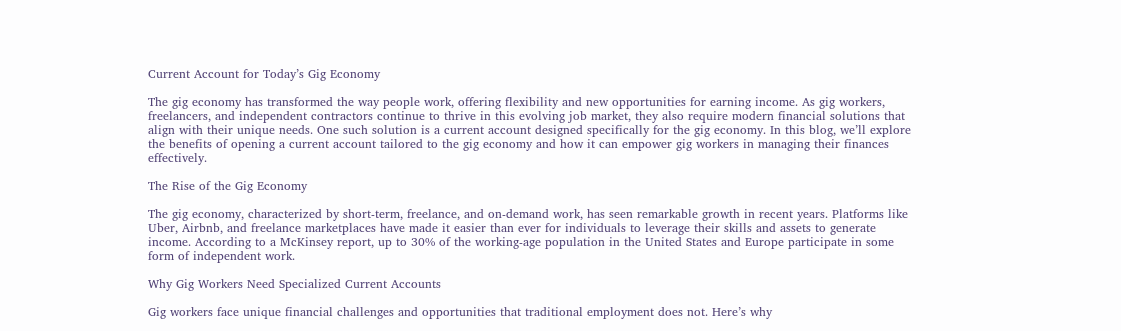Current Account for Today’s Gig Economy

The gig economy has transformed the way people work, offering flexibility and new opportunities for earning income. As gig workers, freelancers, and independent contractors continue to thrive in this evolving job market, they also require modern financial solutions that align with their unique needs. One such solution is a current account designed specifically for the gig economy. In this blog, we’ll explore the benefits of opening a current account tailored to the gig economy and how it can empower gig workers in managing their finances effectively.

The Rise of the Gig Economy

The gig economy, characterized by short-term, freelance, and on-demand work, has seen remarkable growth in recent years. Platforms like Uber, Airbnb, and freelance marketplaces have made it easier than ever for individuals to leverage their skills and assets to generate income. According to a McKinsey report, up to 30% of the working-age population in the United States and Europe participate in some form of independent work.

Why Gig Workers Need Specialized Current Accounts

Gig workers face unique financial challenges and opportunities that traditional employment does not. Here’s why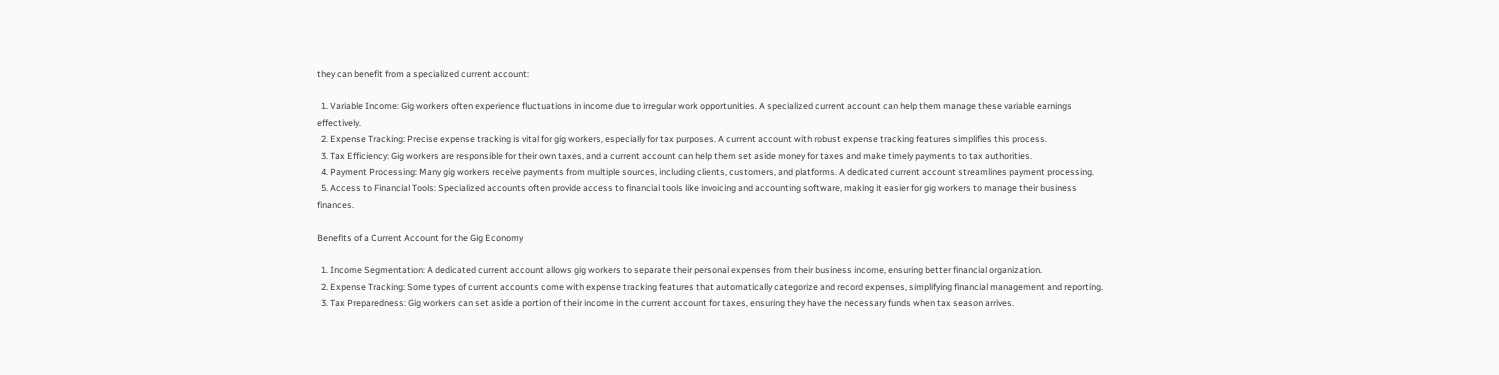they can benefit from a specialized current account:

  1. Variable Income: Gig workers often experience fluctuations in income due to irregular work opportunities. A specialized current account can help them manage these variable earnings effectively.
  2. Expense Tracking: Precise expense tracking is vital for gig workers, especially for tax purposes. A current account with robust expense tracking features simplifies this process.
  3. Tax Efficiency: Gig workers are responsible for their own taxes, and a current account can help them set aside money for taxes and make timely payments to tax authorities.
  4. Payment Processing: Many gig workers receive payments from multiple sources, including clients, customers, and platforms. A dedicated current account streamlines payment processing.
  5. Access to Financial Tools: Specialized accounts often provide access to financial tools like invoicing and accounting software, making it easier for gig workers to manage their business finances.

Benefits of a Current Account for the Gig Economy

  1. Income Segmentation: A dedicated current account allows gig workers to separate their personal expenses from their business income, ensuring better financial organization.
  2. Expense Tracking: Some types of current accounts come with expense tracking features that automatically categorize and record expenses, simplifying financial management and reporting.
  3. Tax Preparedness: Gig workers can set aside a portion of their income in the current account for taxes, ensuring they have the necessary funds when tax season arrives.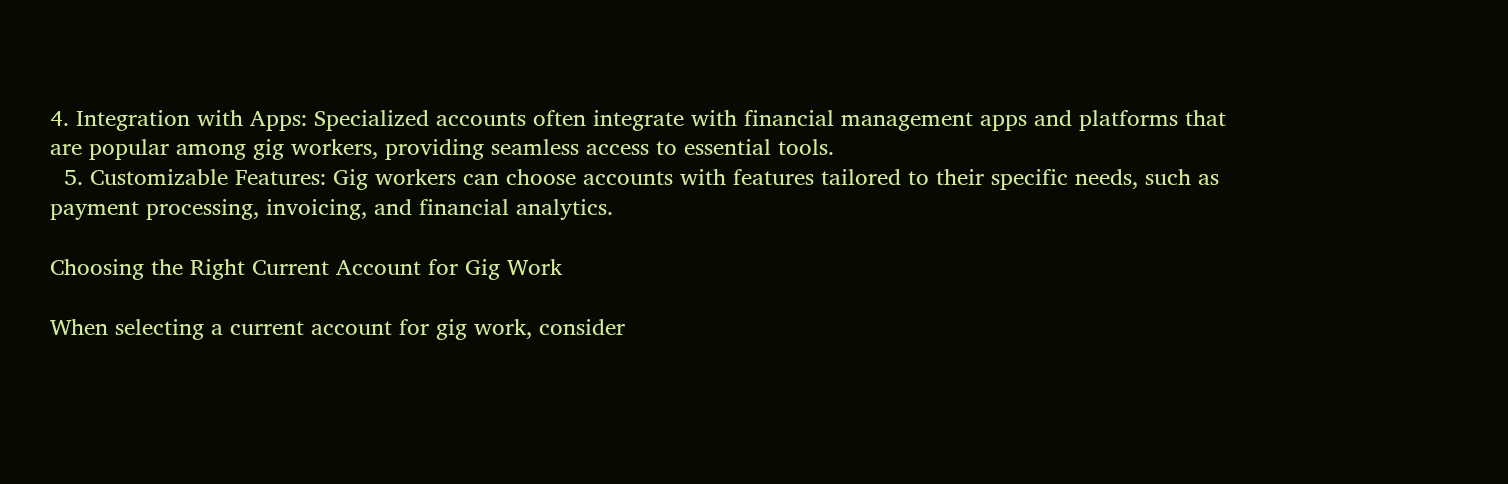4. Integration with Apps: Specialized accounts often integrate with financial management apps and platforms that are popular among gig workers, providing seamless access to essential tools.
  5. Customizable Features: Gig workers can choose accounts with features tailored to their specific needs, such as payment processing, invoicing, and financial analytics.

Choosing the Right Current Account for Gig Work

When selecting a current account for gig work, consider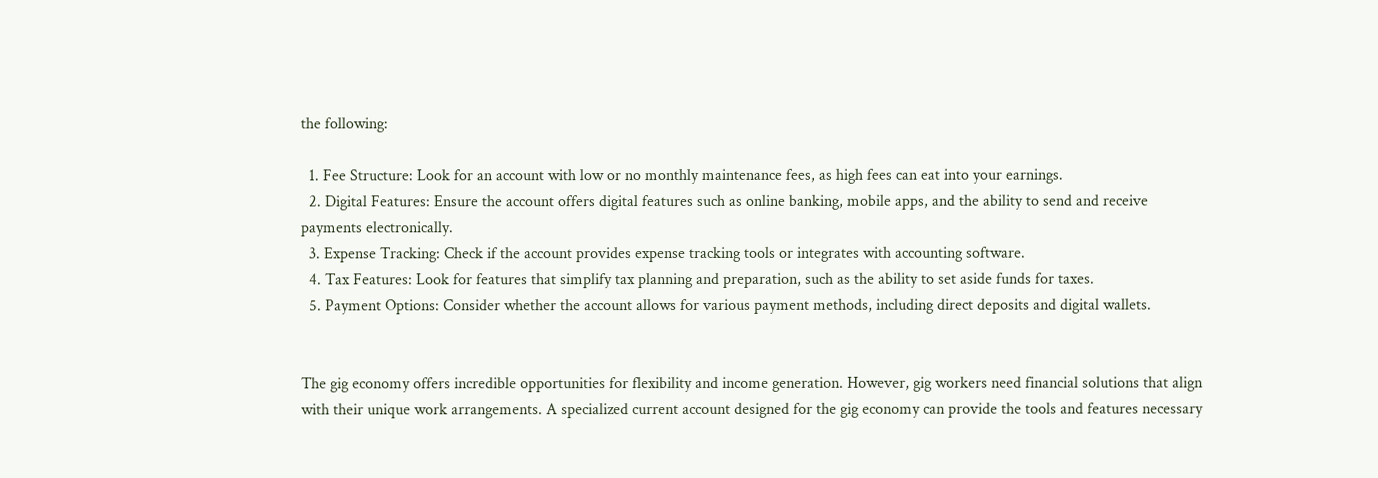the following:

  1. Fee Structure: Look for an account with low or no monthly maintenance fees, as high fees can eat into your earnings.
  2. Digital Features: Ensure the account offers digital features such as online banking, mobile apps, and the ability to send and receive payments electronically.
  3. Expense Tracking: Check if the account provides expense tracking tools or integrates with accounting software.
  4. Tax Features: Look for features that simplify tax planning and preparation, such as the ability to set aside funds for taxes.
  5. Payment Options: Consider whether the account allows for various payment methods, including direct deposits and digital wallets.


The gig economy offers incredible opportunities for flexibility and income generation. However, gig workers need financial solutions that align with their unique work arrangements. A specialized current account designed for the gig economy can provide the tools and features necessary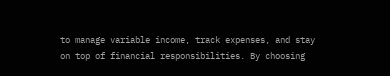to manage variable income, track expenses, and stay on top of financial responsibilities. By choosing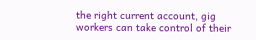the right current account, gig workers can take control of their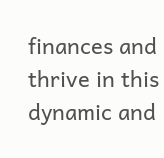finances and thrive in this dynamic and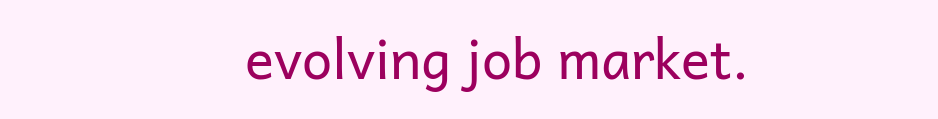evolving job market.